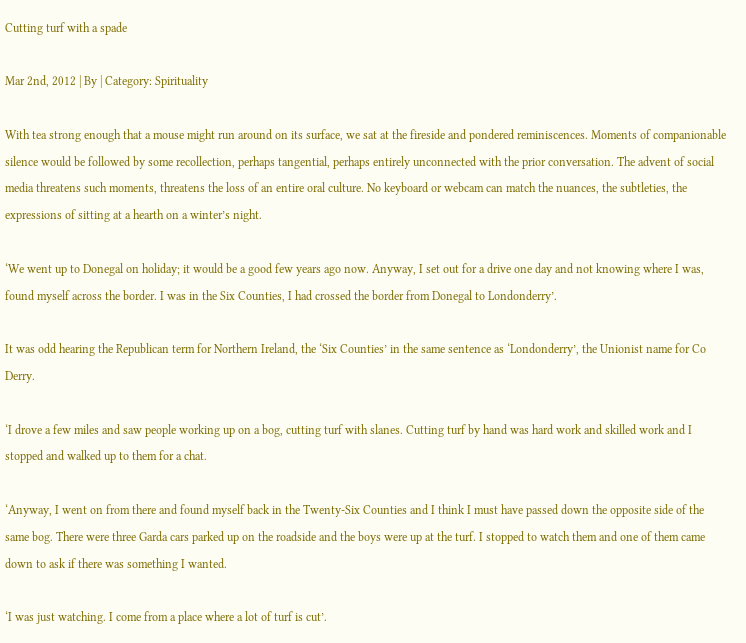Cutting turf with a spade

Mar 2nd, 2012 | By | Category: Spirituality

With tea strong enough that a mouse might run around on its surface, we sat at the fireside and pondered reminiscences. Moments of companionable silence would be followed by some recollection, perhaps tangential, perhaps entirely unconnected with the prior conversation. The advent of social media threatens such moments, threatens the loss of an entire oral culture. No keyboard or webcam can match the nuances, the subtleties, the expressions of sitting at a hearth on a winter’s night.

‘We went up to Donegal on holiday; it would be a good few years ago now. Anyway, I set out for a drive one day and not knowing where I was, found myself across the border. I was in the Six Counties, I had crossed the border from Donegal to Londonderry’.

It was odd hearing the Republican term for Northern Ireland, the ‘Six Counties’ in the same sentence as ‘Londonderry’, the Unionist name for Co Derry.

‘I drove a few miles and saw people working up on a bog, cutting turf with slanes. Cutting turf by hand was hard work and skilled work and I stopped and walked up to them for a chat.

‘Anyway, I went on from there and found myself back in the Twenty-Six Counties and I think I must have passed down the opposite side of the same bog. There were three Garda cars parked up on the roadside and the boys were up at the turf. I stopped to watch them and one of them came down to ask if there was something I wanted.

‘I was just watching. I come from a place where a lot of turf is cut’.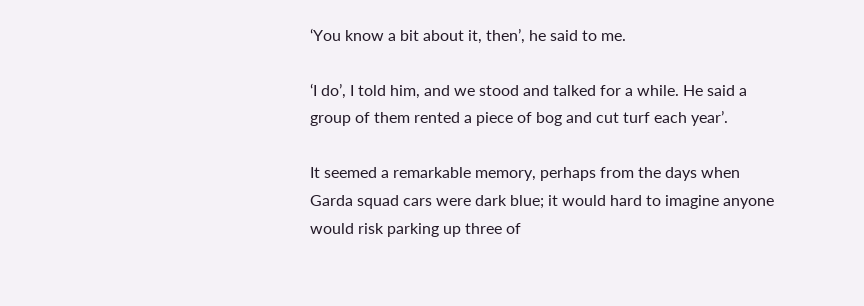‘You know a bit about it, then’, he said to me.

‘I do’, I told him, and we stood and talked for a while. He said a group of them rented a piece of bog and cut turf each year’.

It seemed a remarkable memory, perhaps from the days when Garda squad cars were dark blue; it would hard to imagine anyone would risk parking up three of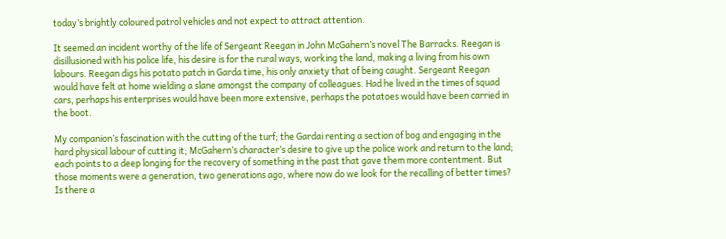today’s brightly coloured patrol vehicles and not expect to attract attention.

It seemed an incident worthy of the life of Sergeant Reegan in John McGahern’s novel The Barracks. Reegan is disillusioned with his police life, his desire is for the rural ways, working the land, making a living from his own labours. Reegan digs his potato patch in Garda time, his only anxiety that of being caught. Sergeant Reegan would have felt at home wielding a slane amongst the company of colleagues. Had he lived in the times of squad cars, perhaps his enterprises would have been more extensive, perhaps the potatoes would have been carried in the boot.

My companion’s fascination with the cutting of the turf; the Gardai renting a section of bog and engaging in the hard physical labour of cutting it; McGahern’s character’s desire to give up the police work and return to the land; each points to a deep longing for the recovery of something in the past that gave them more contentment. But those moments were a generation, two generations ago, where now do we look for the recalling of better times? Is there a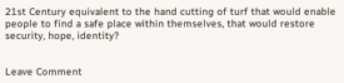21st Century equivalent to the hand cutting of turf that would enable people to find a safe place within themselves, that would restore security, hope, identity?


Leave Comment